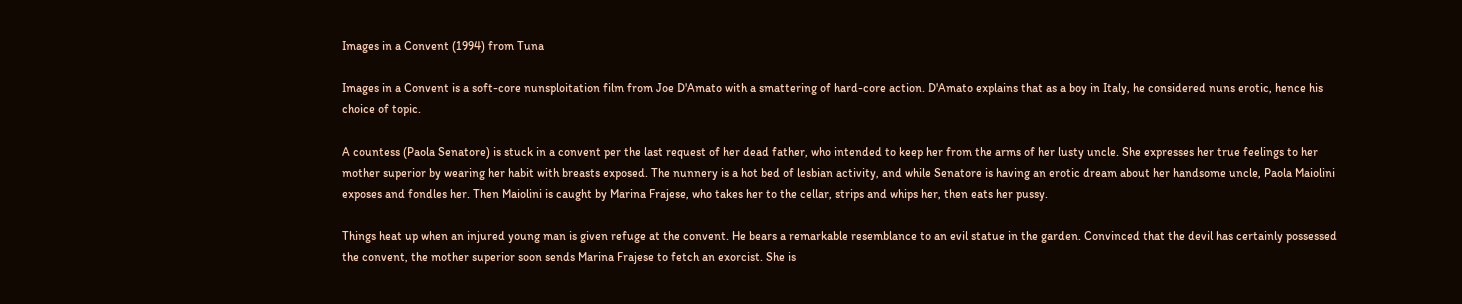Images in a Convent (1994) from Tuna

Images in a Convent is a soft-core nunsploitation film from Joe D'Amato with a smattering of hard-core action. D'Amato explains that as a boy in Italy, he considered nuns erotic, hence his choice of topic.

A countess (Paola Senatore) is stuck in a convent per the last request of her dead father, who intended to keep her from the arms of her lusty uncle. She expresses her true feelings to her mother superior by wearing her habit with breasts exposed. The nunnery is a hot bed of lesbian activity, and while Senatore is having an erotic dream about her handsome uncle, Paola Maiolini exposes and fondles her. Then Maiolini is caught by Marina Frajese, who takes her to the cellar, strips and whips her, then eats her pussy.

Things heat up when an injured young man is given refuge at the convent. He bears a remarkable resemblance to an evil statue in the garden. Convinced that the devil has certainly possessed the convent, the mother superior soon sends Marina Frajese to fetch an exorcist. She is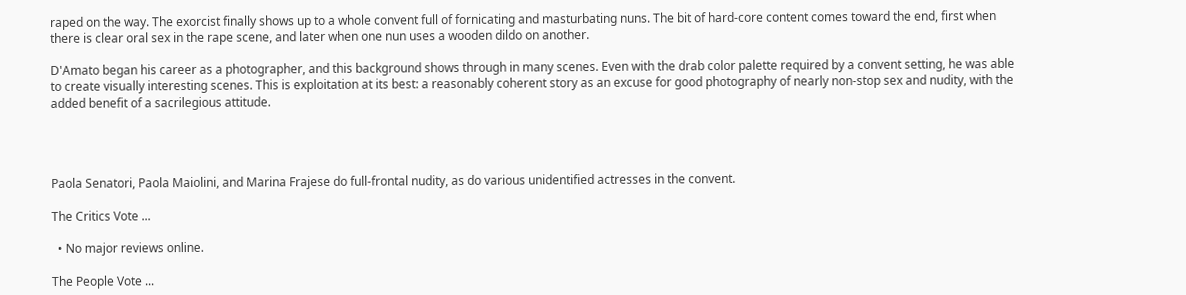raped on the way. The exorcist finally shows up to a whole convent full of fornicating and masturbating nuns. The bit of hard-core content comes toward the end, first when there is clear oral sex in the rape scene, and later when one nun uses a wooden dildo on another.

D'Amato began his career as a photographer, and this background shows through in many scenes. Even with the drab color palette required by a convent setting, he was able to create visually interesting scenes. This is exploitation at its best: a reasonably coherent story as an excuse for good photography of nearly non-stop sex and nudity, with the added benefit of a sacrilegious attitude.




Paola Senatori, Paola Maiolini, and Marina Frajese do full-frontal nudity, as do various unidentified actresses in the convent.

The Critics Vote ...

  • No major reviews online.

The People Vote ...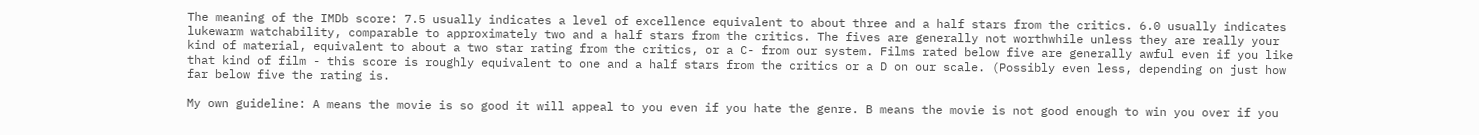The meaning of the IMDb score: 7.5 usually indicates a level of excellence equivalent to about three and a half stars from the critics. 6.0 usually indicates lukewarm watchability, comparable to approximately two and a half stars from the critics. The fives are generally not worthwhile unless they are really your kind of material, equivalent to about a two star rating from the critics, or a C- from our system. Films rated below five are generally awful even if you like that kind of film - this score is roughly equivalent to one and a half stars from the critics or a D on our scale. (Possibly even less, depending on just how far below five the rating is.

My own guideline: A means the movie is so good it will appeal to you even if you hate the genre. B means the movie is not good enough to win you over if you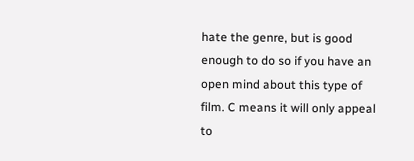hate the genre, but is good enough to do so if you have an open mind about this type of film. C means it will only appeal to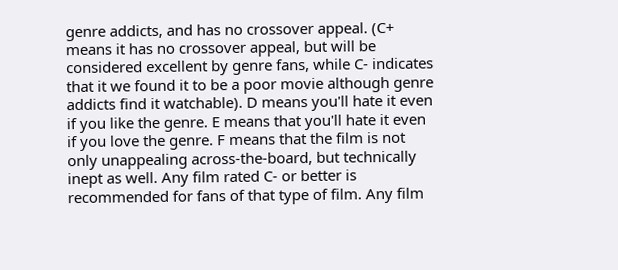genre addicts, and has no crossover appeal. (C+ means it has no crossover appeal, but will be considered excellent by genre fans, while C- indicates that it we found it to be a poor movie although genre addicts find it watchable). D means you'll hate it even if you like the genre. E means that you'll hate it even if you love the genre. F means that the film is not only unappealing across-the-board, but technically inept as well. Any film rated C- or better is recommended for fans of that type of film. Any film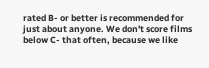rated B- or better is recommended for just about anyone. We don't score films below C- that often, because we like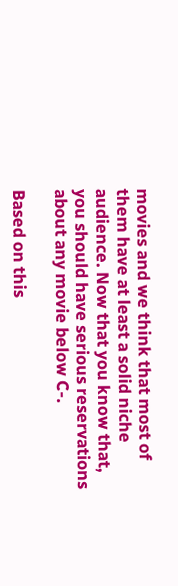movies and we think that most of them have at least a solid niche audience. Now that you know that, you should have serious reservations about any movie below C-.

Based on this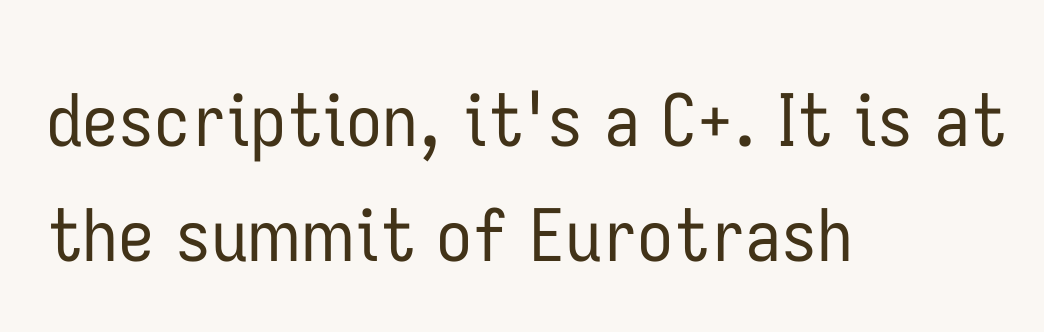description, it's a C+. It is at the summit of Eurotrash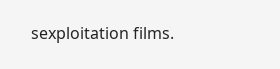sexploitation films.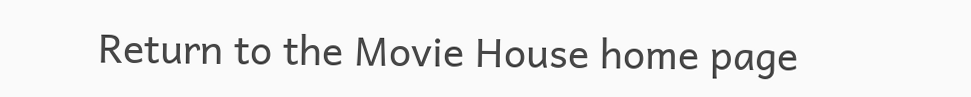Return to the Movie House home page